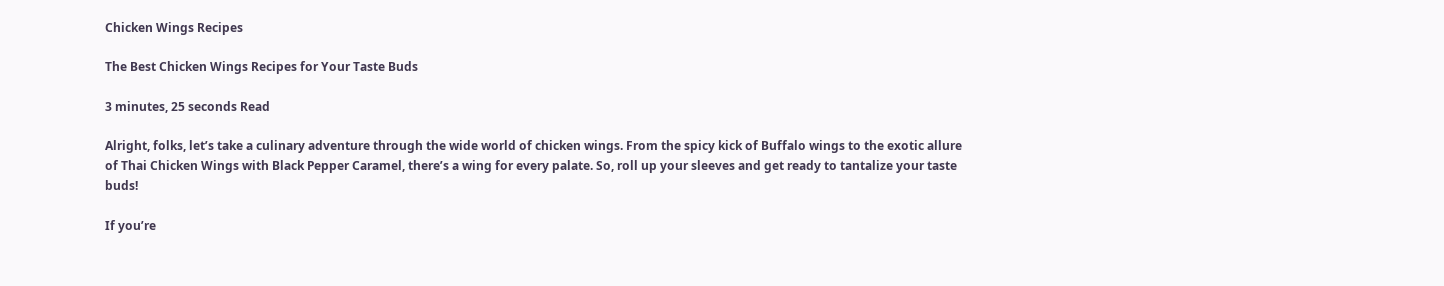Chicken Wings Recipes

The Best Chicken Wings Recipes for Your Taste Buds

3 minutes, 25 seconds Read

Alright, folks, let’s take a culinary adventure through the wide world of chicken wings. From the spicy kick of Buffalo wings to the exotic allure of Thai Chicken Wings with Black Pepper Caramel, there’s a wing for every palate. So, roll up your sleeves and get ready to tantalize your taste buds!

If you’re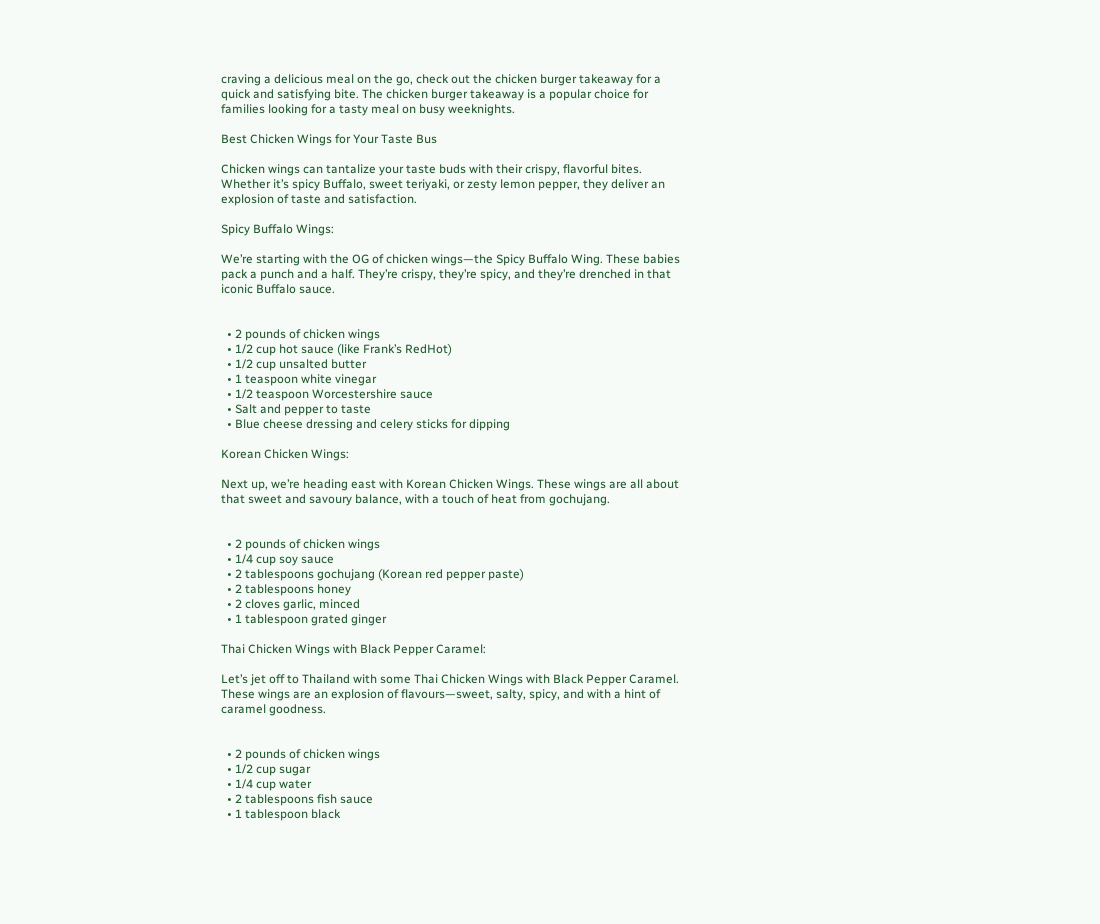craving a delicious meal on the go, check out the chicken burger takeaway for a quick and satisfying bite. The chicken burger takeaway is a popular choice for families looking for a tasty meal on busy weeknights.

Best Chicken Wings for Your Taste Bus

Chicken wings can tantalize your taste buds with their crispy, flavorful bites. Whether it’s spicy Buffalo, sweet teriyaki, or zesty lemon pepper, they deliver an explosion of taste and satisfaction.

Spicy Buffalo Wings:

We’re starting with the OG of chicken wings—the Spicy Buffalo Wing. These babies pack a punch and a half. They’re crispy, they’re spicy, and they’re drenched in that iconic Buffalo sauce.


  • 2 pounds of chicken wings
  • 1/2 cup hot sauce (like Frank’s RedHot)
  • 1/2 cup unsalted butter
  • 1 teaspoon white vinegar
  • 1/2 teaspoon Worcestershire sauce
  • Salt and pepper to taste
  • Blue cheese dressing and celery sticks for dipping

Korean Chicken Wings:

Next up, we’re heading east with Korean Chicken Wings. These wings are all about that sweet and savoury balance, with a touch of heat from gochujang.


  • 2 pounds of chicken wings
  • 1/4 cup soy sauce
  • 2 tablespoons gochujang (Korean red pepper paste)
  • 2 tablespoons honey
  • 2 cloves garlic, minced
  • 1 tablespoon grated ginger

Thai Chicken Wings with Black Pepper Caramel:

Let’s jet off to Thailand with some Thai Chicken Wings with Black Pepper Caramel. These wings are an explosion of flavours—sweet, salty, spicy, and with a hint of caramel goodness.


  • 2 pounds of chicken wings
  • 1/2 cup sugar
  • 1/4 cup water
  • 2 tablespoons fish sauce
  • 1 tablespoon black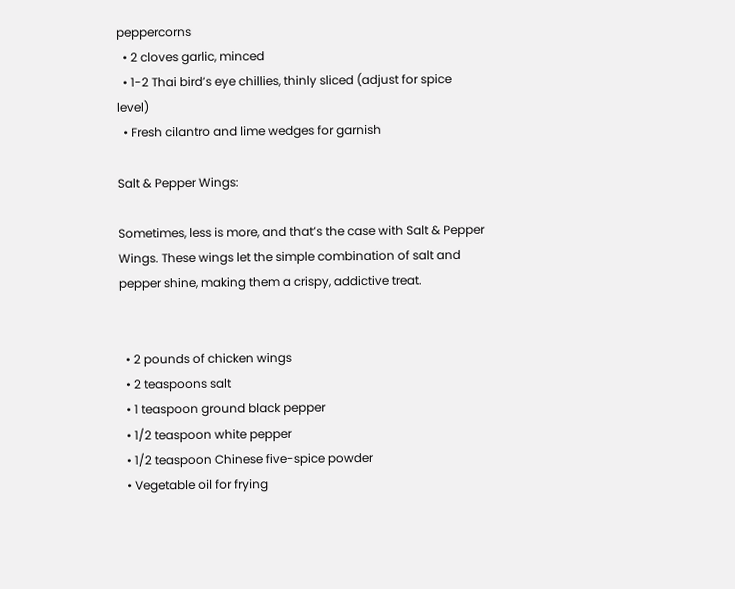peppercorns
  • 2 cloves garlic, minced
  • 1-2 Thai bird’s eye chillies, thinly sliced (adjust for spice level)
  • Fresh cilantro and lime wedges for garnish

Salt & Pepper Wings:

Sometimes, less is more, and that’s the case with Salt & Pepper Wings. These wings let the simple combination of salt and pepper shine, making them a crispy, addictive treat.


  • 2 pounds of chicken wings
  • 2 teaspoons salt
  • 1 teaspoon ground black pepper
  • 1/2 teaspoon white pepper
  • 1/2 teaspoon Chinese five-spice powder
  • Vegetable oil for frying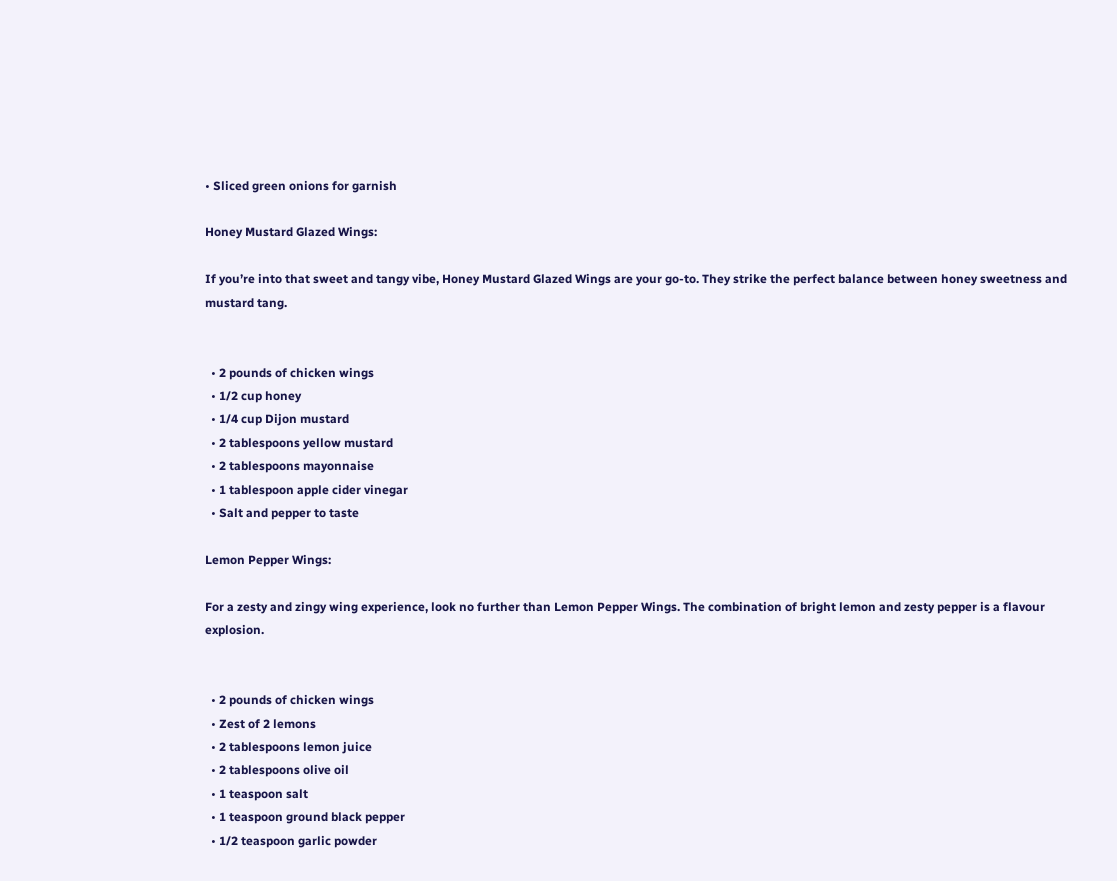• Sliced green onions for garnish

Honey Mustard Glazed Wings:

If you’re into that sweet and tangy vibe, Honey Mustard Glazed Wings are your go-to. They strike the perfect balance between honey sweetness and mustard tang.


  • 2 pounds of chicken wings
  • 1/2 cup honey
  • 1/4 cup Dijon mustard
  • 2 tablespoons yellow mustard
  • 2 tablespoons mayonnaise
  • 1 tablespoon apple cider vinegar
  • Salt and pepper to taste

Lemon Pepper Wings:

For a zesty and zingy wing experience, look no further than Lemon Pepper Wings. The combination of bright lemon and zesty pepper is a flavour explosion.


  • 2 pounds of chicken wings
  • Zest of 2 lemons
  • 2 tablespoons lemon juice
  • 2 tablespoons olive oil
  • 1 teaspoon salt
  • 1 teaspoon ground black pepper
  • 1/2 teaspoon garlic powder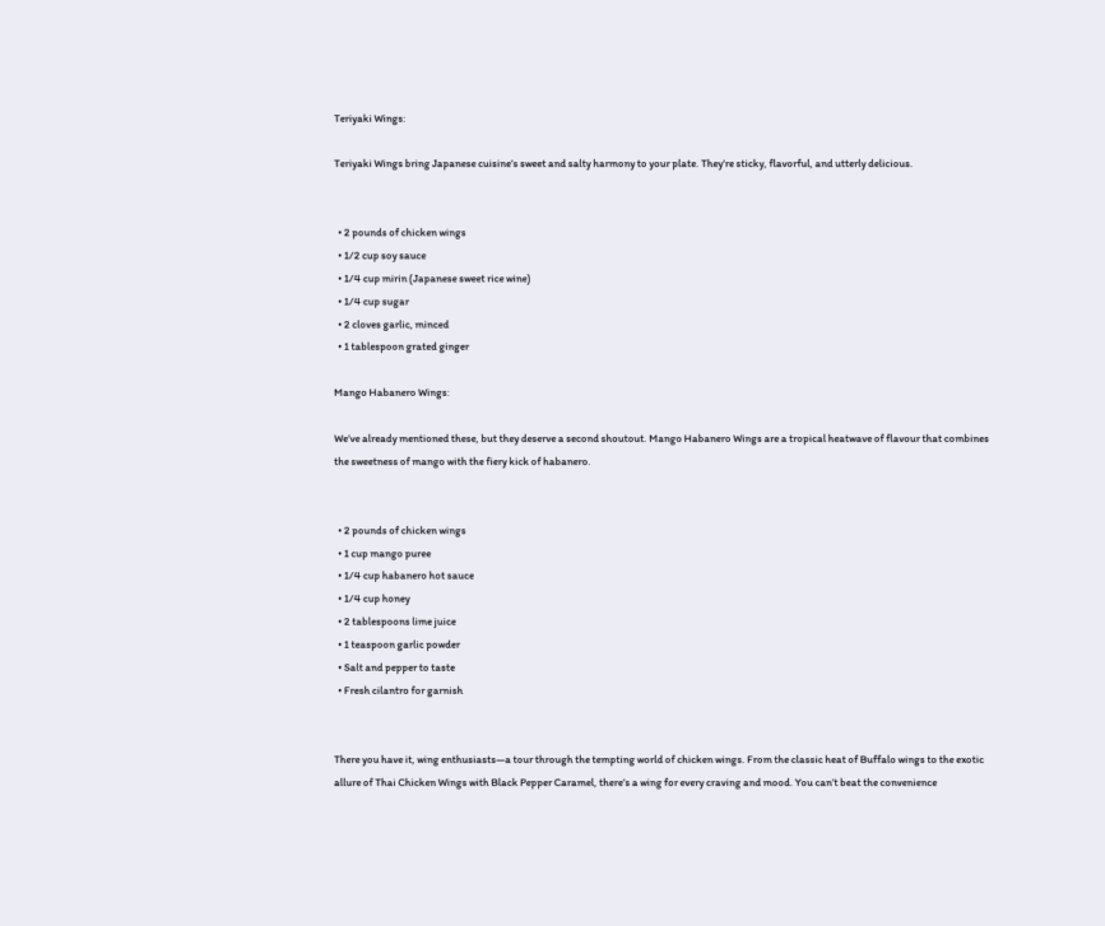Teriyaki Wings:

Teriyaki Wings bring Japanese cuisine’s sweet and salty harmony to your plate. They’re sticky, flavorful, and utterly delicious.


  • 2 pounds of chicken wings
  • 1/2 cup soy sauce
  • 1/4 cup mirin (Japanese sweet rice wine)
  • 1/4 cup sugar
  • 2 cloves garlic, minced
  • 1 tablespoon grated ginger

Mango Habanero Wings:

We’ve already mentioned these, but they deserve a second shoutout. Mango Habanero Wings are a tropical heatwave of flavour that combines the sweetness of mango with the fiery kick of habanero.


  • 2 pounds of chicken wings
  • 1 cup mango puree
  • 1/4 cup habanero hot sauce
  • 1/4 cup honey
  • 2 tablespoons lime juice
  • 1 teaspoon garlic powder
  • Salt and pepper to taste
  • Fresh cilantro for garnish


There you have it, wing enthusiasts—a tour through the tempting world of chicken wings. From the classic heat of Buffalo wings to the exotic allure of Thai Chicken Wings with Black Pepper Caramel, there’s a wing for every craving and mood. You can’t beat the convenience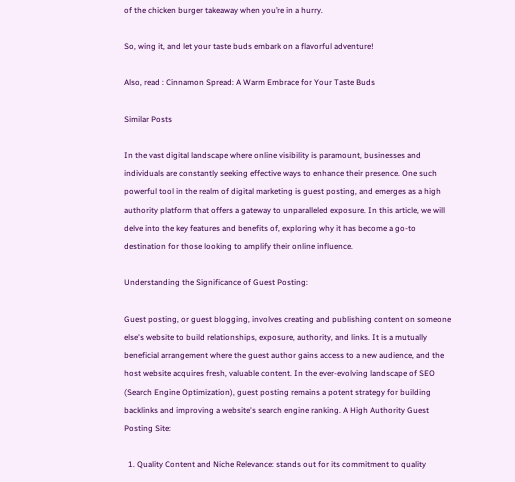of the chicken burger takeaway when you’re in a hurry.

So, wing it, and let your taste buds embark on a flavorful adventure!

Also, read : Cinnamon Spread: A Warm Embrace for Your Taste Buds

Similar Posts

In the vast digital landscape where online visibility is paramount, businesses and individuals are constantly seeking effective ways to enhance their presence. One such powerful tool in the realm of digital marketing is guest posting, and emerges as a high authority platform that offers a gateway to unparalleled exposure. In this article, we will delve into the key features and benefits of, exploring why it has become a go-to destination for those looking to amplify their online influence.

Understanding the Significance of Guest Posting:

Guest posting, or guest blogging, involves creating and publishing content on someone else's website to build relationships, exposure, authority, and links. It is a mutually beneficial arrangement where the guest author gains access to a new audience, and the host website acquires fresh, valuable content. In the ever-evolving landscape of SEO (Search Engine Optimization), guest posting remains a potent strategy for building backlinks and improving a website's search engine ranking. A High Authority Guest Posting Site:

  1. Quality Content and Niche Relevance: stands out for its commitment to quality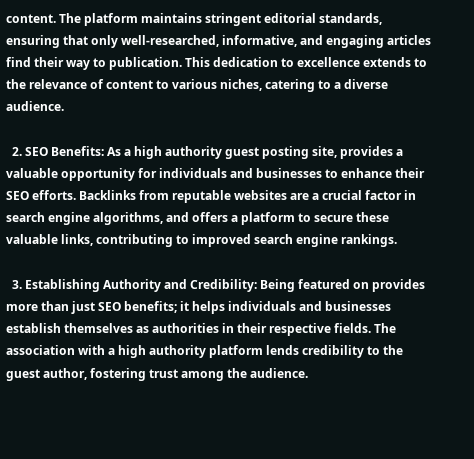content. The platform maintains stringent editorial standards, ensuring that only well-researched, informative, and engaging articles find their way to publication. This dedication to excellence extends to the relevance of content to various niches, catering to a diverse audience.

  2. SEO Benefits: As a high authority guest posting site, provides a valuable opportunity for individuals and businesses to enhance their SEO efforts. Backlinks from reputable websites are a crucial factor in search engine algorithms, and offers a platform to secure these valuable links, contributing to improved search engine rankings.

  3. Establishing Authority and Credibility: Being featured on provides more than just SEO benefits; it helps individuals and businesses establish themselves as authorities in their respective fields. The association with a high authority platform lends credibility to the guest author, fostering trust among the audience.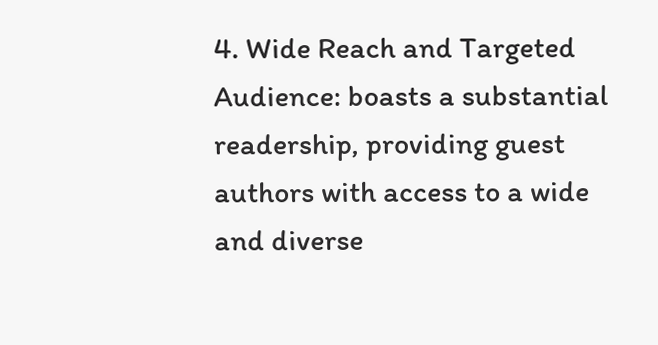4. Wide Reach and Targeted Audience: boasts a substantial readership, providing guest authors with access to a wide and diverse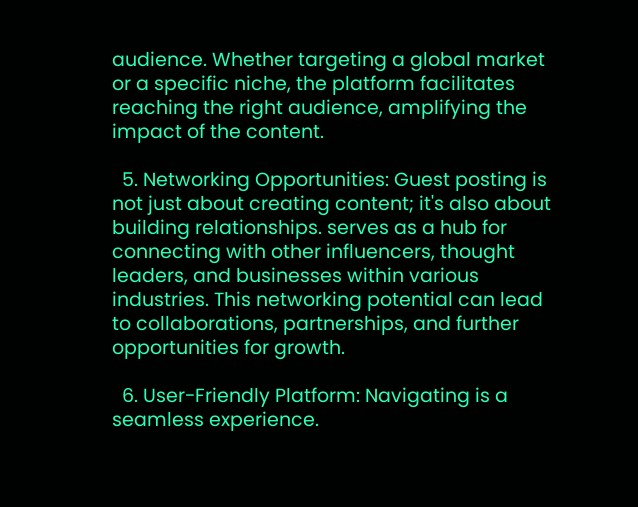audience. Whether targeting a global market or a specific niche, the platform facilitates reaching the right audience, amplifying the impact of the content.

  5. Networking Opportunities: Guest posting is not just about creating content; it's also about building relationships. serves as a hub for connecting with other influencers, thought leaders, and businesses within various industries. This networking potential can lead to collaborations, partnerships, and further opportunities for growth.

  6. User-Friendly Platform: Navigating is a seamless experience.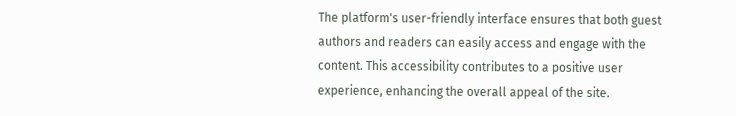The platform's user-friendly interface ensures that both guest authors and readers can easily access and engage with the content. This accessibility contributes to a positive user experience, enhancing the overall appeal of the site.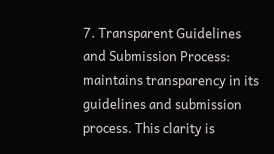7. Transparent Guidelines and Submission Process: maintains transparency in its guidelines and submission process. This clarity is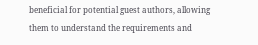beneficial for potential guest authors, allowing them to understand the requirements and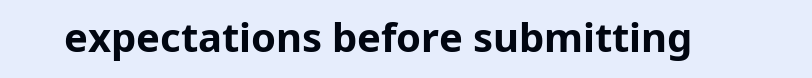expectations before submitting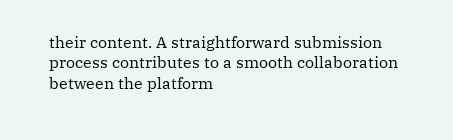their content. A straightforward submission process contributes to a smooth collaboration between the platform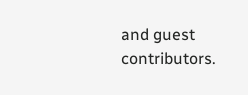and guest contributors.